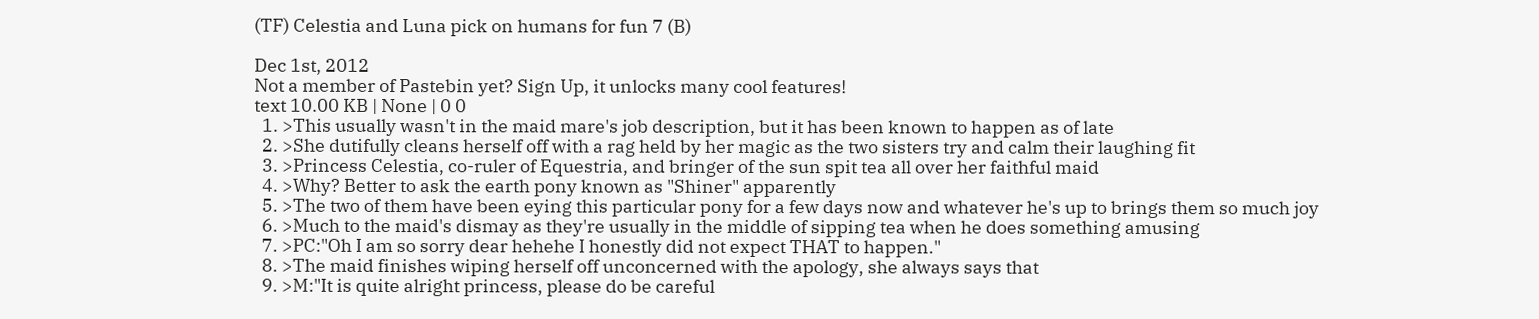(TF) Celestia and Luna pick on humans for fun 7 (B)

Dec 1st, 2012
Not a member of Pastebin yet? Sign Up, it unlocks many cool features!
text 10.00 KB | None | 0 0
  1. >This usually wasn't in the maid mare's job description, but it has been known to happen as of late
  2. >She dutifully cleans herself off with a rag held by her magic as the two sisters try and calm their laughing fit
  3. >Princess Celestia, co-ruler of Equestria, and bringer of the sun spit tea all over her faithful maid
  4. >Why? Better to ask the earth pony known as "Shiner" apparently
  5. >The two of them have been eying this particular pony for a few days now and whatever he's up to brings them so much joy
  6. >Much to the maid's dismay as they're usually in the middle of sipping tea when he does something amusing
  7. >PC:"Oh I am so sorry dear hehehe I honestly did not expect THAT to happen."
  8. >The maid finishes wiping herself off unconcerned with the apology, she always says that
  9. >M:"It is quite alright princess, please do be careful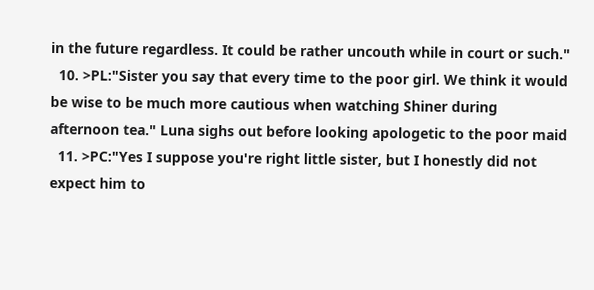in the future regardless. It could be rather uncouth while in court or such."
  10. >PL:"Sister you say that every time to the poor girl. We think it would be wise to be much more cautious when watching Shiner during afternoon tea." Luna sighs out before looking apologetic to the poor maid
  11. >PC:"Yes I suppose you're right little sister, but I honestly did not expect him to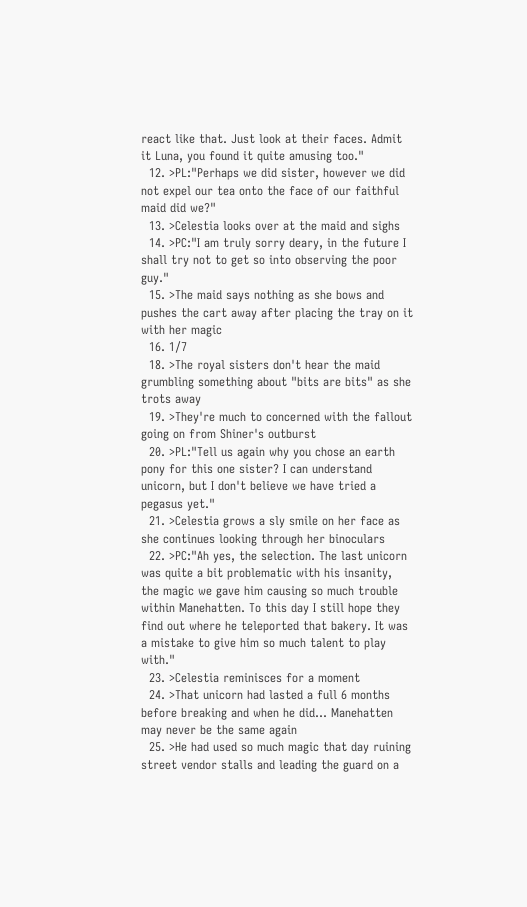react like that. Just look at their faces. Admit it Luna, you found it quite amusing too."
  12. >PL:"Perhaps we did sister, however we did not expel our tea onto the face of our faithful maid did we?"
  13. >Celestia looks over at the maid and sighs
  14. >PC:"I am truly sorry deary, in the future I shall try not to get so into observing the poor guy."
  15. >The maid says nothing as she bows and pushes the cart away after placing the tray on it with her magic
  16. 1/7
  18. >The royal sisters don't hear the maid grumbling something about "bits are bits" as she trots away
  19. >They're much to concerned with the fallout going on from Shiner's outburst
  20. >PL:"Tell us again why you chose an earth pony for this one sister? I can understand unicorn, but I don't believe we have tried a pegasus yet."
  21. >Celestia grows a sly smile on her face as she continues looking through her binoculars
  22. >PC:"Ah yes, the selection. The last unicorn was quite a bit problematic with his insanity, the magic we gave him causing so much trouble within Manehatten. To this day I still hope they find out where he teleported that bakery. It was a mistake to give him so much talent to play with."
  23. >Celestia reminisces for a moment
  24. >That unicorn had lasted a full 6 months before breaking and when he did... Manehatten may never be the same again
  25. >He had used so much magic that day ruining street vendor stalls and leading the guard on a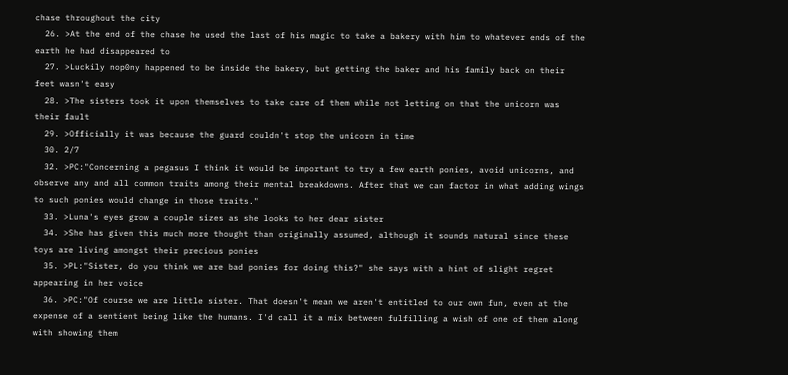chase throughout the city
  26. >At the end of the chase he used the last of his magic to take a bakery with him to whatever ends of the earth he had disappeared to
  27. >Luckily nop0ny happened to be inside the bakery, but getting the baker and his family back on their feet wasn't easy
  28. >The sisters took it upon themselves to take care of them while not letting on that the unicorn was their fault
  29. >Officially it was because the guard couldn't stop the unicorn in time
  30. 2/7
  32. >PC:"Concerning a pegasus I think it would be important to try a few earth ponies, avoid unicorns, and observe any and all common traits among their mental breakdowns. After that we can factor in what adding wings to such ponies would change in those traits."
  33. >Luna's eyes grow a couple sizes as she looks to her dear sister
  34. >She has given this much more thought than originally assumed, although it sounds natural since these toys are living amongst their precious ponies
  35. >PL:"Sister, do you think we are bad ponies for doing this?" she says with a hint of slight regret appearing in her voice
  36. >PC:"Of course we are little sister. That doesn't mean we aren't entitled to our own fun, even at the expense of a sentient being like the humans. I'd call it a mix between fulfilling a wish of one of them along with showing them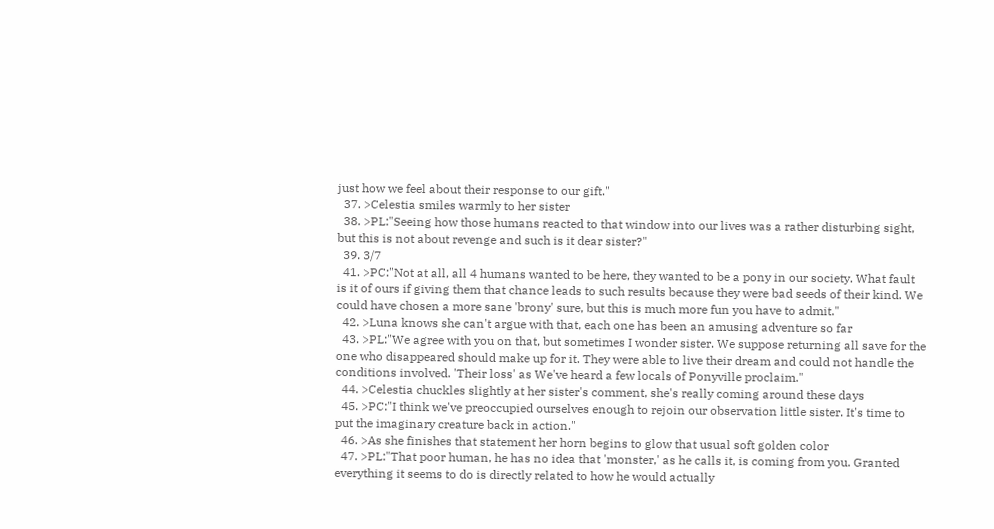just how we feel about their response to our gift."
  37. >Celestia smiles warmly to her sister
  38. >PL:"Seeing how those humans reacted to that window into our lives was a rather disturbing sight, but this is not about revenge and such is it dear sister?"
  39. 3/7
  41. >PC:"Not at all, all 4 humans wanted to be here, they wanted to be a pony in our society. What fault is it of ours if giving them that chance leads to such results because they were bad seeds of their kind. We could have chosen a more sane 'brony' sure, but this is much more fun you have to admit."
  42. >Luna knows she can't argue with that, each one has been an amusing adventure so far
  43. >PL:"We agree with you on that, but sometimes I wonder sister. We suppose returning all save for the one who disappeared should make up for it. They were able to live their dream and could not handle the conditions involved. 'Their loss' as We've heard a few locals of Ponyville proclaim."
  44. >Celestia chuckles slightly at her sister's comment, she's really coming around these days
  45. >PC:"I think we've preoccupied ourselves enough to rejoin our observation little sister. It's time to put the imaginary creature back in action."
  46. >As she finishes that statement her horn begins to glow that usual soft golden color
  47. >PL:"That poor human, he has no idea that 'monster,' as he calls it, is coming from you. Granted everything it seems to do is directly related to how he would actually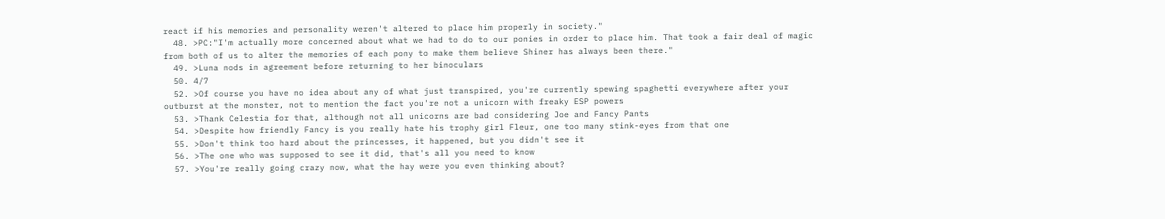react if his memories and personality weren't altered to place him properly in society."
  48. >PC:"I'm actually more concerned about what we had to do to our ponies in order to place him. That took a fair deal of magic from both of us to alter the memories of each pony to make them believe Shiner has always been there."
  49. >Luna nods in agreement before returning to her binoculars
  50. 4/7
  52. >Of course you have no idea about any of what just transpired, you're currently spewing spaghetti everywhere after your outburst at the monster, not to mention the fact you're not a unicorn with freaky ESP powers
  53. >Thank Celestia for that, although not all unicorns are bad considering Joe and Fancy Pants
  54. >Despite how friendly Fancy is you really hate his trophy girl Fleur, one too many stink-eyes from that one
  55. >Don't think too hard about the princesses, it happened, but you didn't see it
  56. >The one who was supposed to see it did, that's all you need to know
  57. >You're really going crazy now, what the hay were you even thinking about?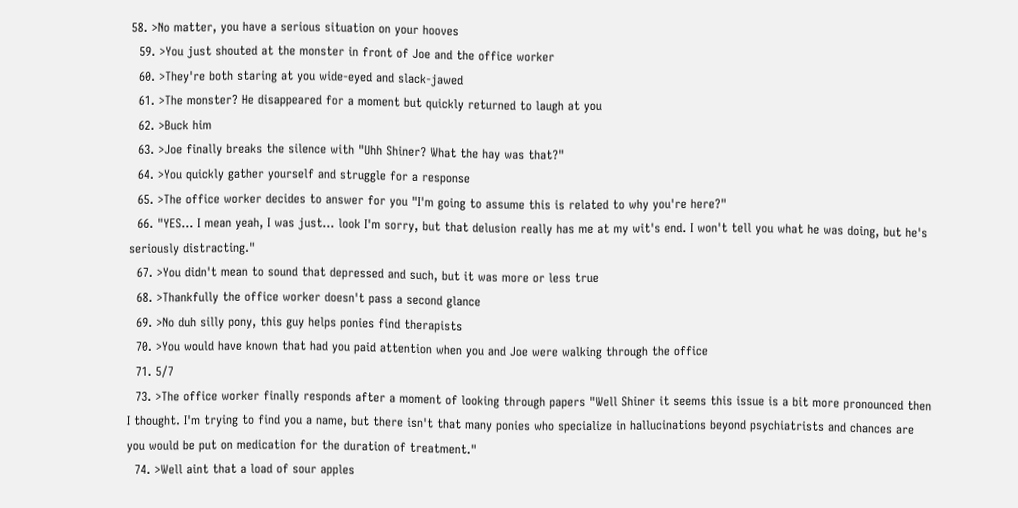58. >No matter, you have a serious situation on your hooves
  59. >You just shouted at the monster in front of Joe and the office worker
  60. >They're both staring at you wide-eyed and slack-jawed
  61. >The monster? He disappeared for a moment but quickly returned to laugh at you
  62. >Buck him
  63. >Joe finally breaks the silence with "Uhh Shiner? What the hay was that?"
  64. >You quickly gather yourself and struggle for a response
  65. >The office worker decides to answer for you "I'm going to assume this is related to why you're here?"
  66. "YES... I mean yeah, I was just... look I'm sorry, but that delusion really has me at my wit's end. I won't tell you what he was doing, but he's seriously distracting."
  67. >You didn't mean to sound that depressed and such, but it was more or less true
  68. >Thankfully the office worker doesn't pass a second glance
  69. >No duh silly pony, this guy helps ponies find therapists
  70. >You would have known that had you paid attention when you and Joe were walking through the office
  71. 5/7
  73. >The office worker finally responds after a moment of looking through papers "Well Shiner it seems this issue is a bit more pronounced then I thought. I'm trying to find you a name, but there isn't that many ponies who specialize in hallucinations beyond psychiatrists and chances are you would be put on medication for the duration of treatment."
  74. >Well aint that a load of sour apples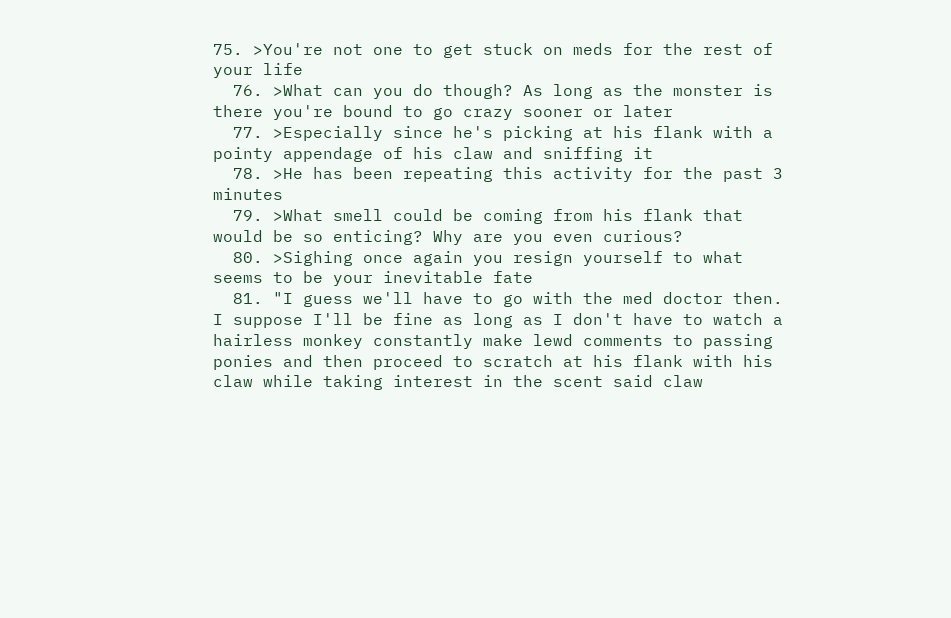75. >You're not one to get stuck on meds for the rest of your life
  76. >What can you do though? As long as the monster is there you're bound to go crazy sooner or later
  77. >Especially since he's picking at his flank with a pointy appendage of his claw and sniffing it
  78. >He has been repeating this activity for the past 3 minutes
  79. >What smell could be coming from his flank that would be so enticing? Why are you even curious?
  80. >Sighing once again you resign yourself to what seems to be your inevitable fate
  81. "I guess we'll have to go with the med doctor then. I suppose I'll be fine as long as I don't have to watch a hairless monkey constantly make lewd comments to passing ponies and then proceed to scratch at his flank with his claw while taking interest in the scent said claw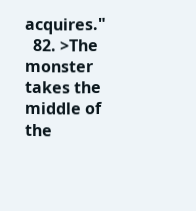acquires."
  82. >The monster takes the middle of the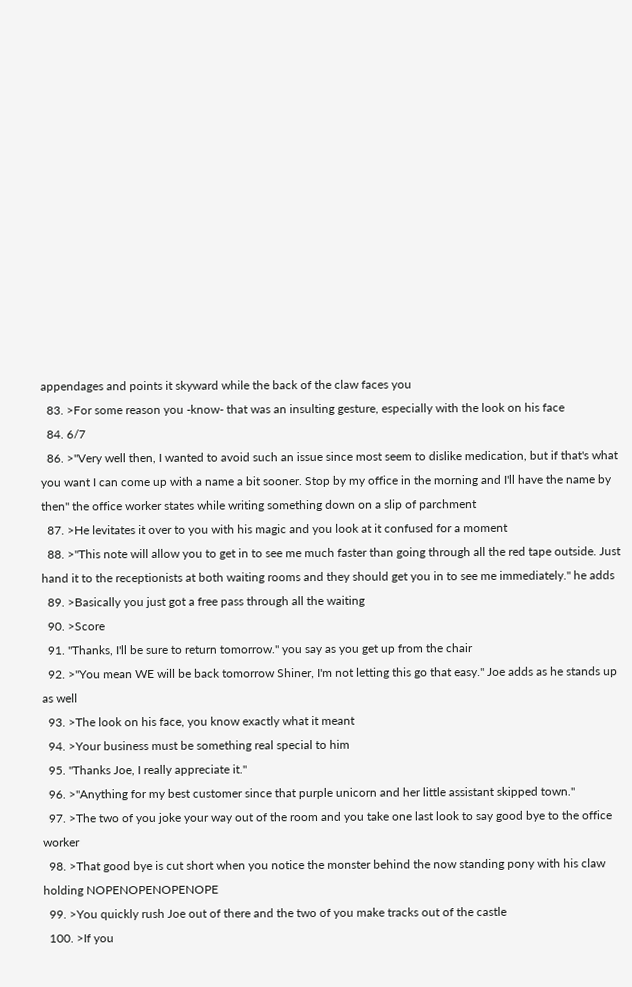appendages and points it skyward while the back of the claw faces you
  83. >For some reason you -know- that was an insulting gesture, especially with the look on his face
  84. 6/7
  86. >"Very well then, I wanted to avoid such an issue since most seem to dislike medication, but if that's what you want I can come up with a name a bit sooner. Stop by my office in the morning and I'll have the name by then" the office worker states while writing something down on a slip of parchment
  87. >He levitates it over to you with his magic and you look at it confused for a moment
  88. >"This note will allow you to get in to see me much faster than going through all the red tape outside. Just hand it to the receptionists at both waiting rooms and they should get you in to see me immediately." he adds
  89. >Basically you just got a free pass through all the waiting
  90. >Score
  91. "Thanks, I'll be sure to return tomorrow." you say as you get up from the chair
  92. >"You mean WE will be back tomorrow Shiner, I'm not letting this go that easy." Joe adds as he stands up as well
  93. >The look on his face, you know exactly what it meant
  94. >Your business must be something real special to him
  95. "Thanks Joe, I really appreciate it."
  96. >"Anything for my best customer since that purple unicorn and her little assistant skipped town."
  97. >The two of you joke your way out of the room and you take one last look to say good bye to the office worker
  98. >That good bye is cut short when you notice the monster behind the now standing pony with his claw holding NOPENOPENOPENOPE
  99. >You quickly rush Joe out of there and the two of you make tracks out of the castle
  100. >If you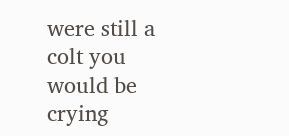were still a colt you would be crying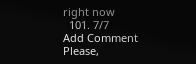right now
  101. 7/7
Add Comment
Please,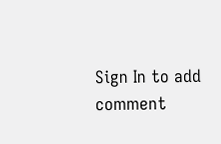Sign In to add comment